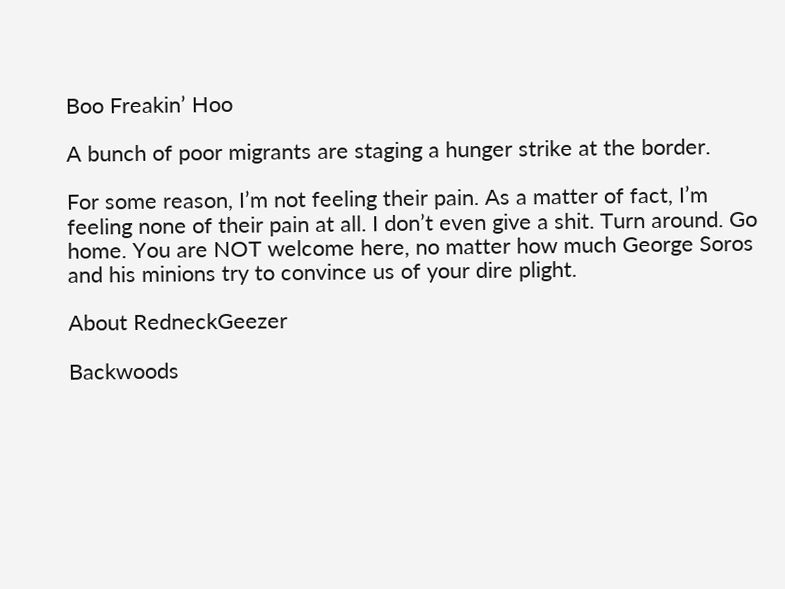Boo Freakin’ Hoo

A bunch of poor migrants are staging a hunger strike at the border.

For some reason, I’m not feeling their pain. As a matter of fact, I’m feeling none of their pain at all. I don’t even give a shit. Turn around. Go home. You are NOT welcome here, no matter how much George Soros and his minions try to convince us of your dire plight.

About RedneckGeezer

Backwoods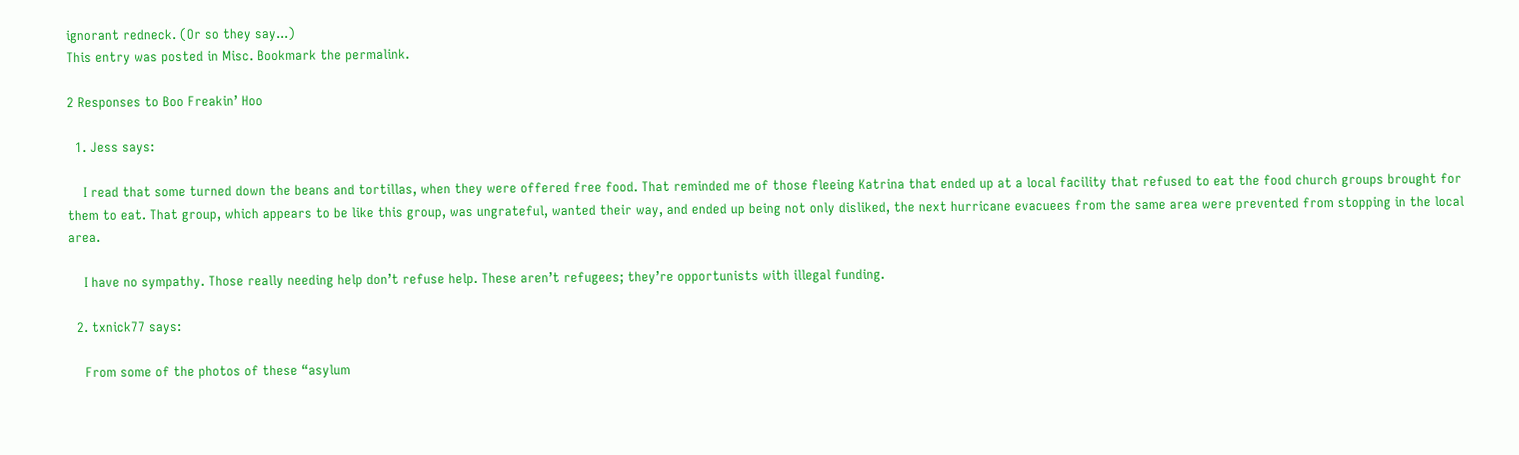ignorant redneck. (Or so they say...)
This entry was posted in Misc. Bookmark the permalink.

2 Responses to Boo Freakin’ Hoo

  1. Jess says:

    I read that some turned down the beans and tortillas, when they were offered free food. That reminded me of those fleeing Katrina that ended up at a local facility that refused to eat the food church groups brought for them to eat. That group, which appears to be like this group, was ungrateful, wanted their way, and ended up being not only disliked, the next hurricane evacuees from the same area were prevented from stopping in the local area.

    I have no sympathy. Those really needing help don’t refuse help. These aren’t refugees; they’re opportunists with illegal funding.

  2. txnick77 says:

    From some of the photos of these “asylum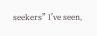seekers” I’ve seen,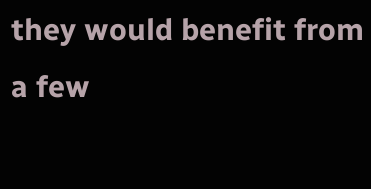they would benefit from a few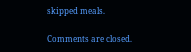skipped meals.

Comments are closed.